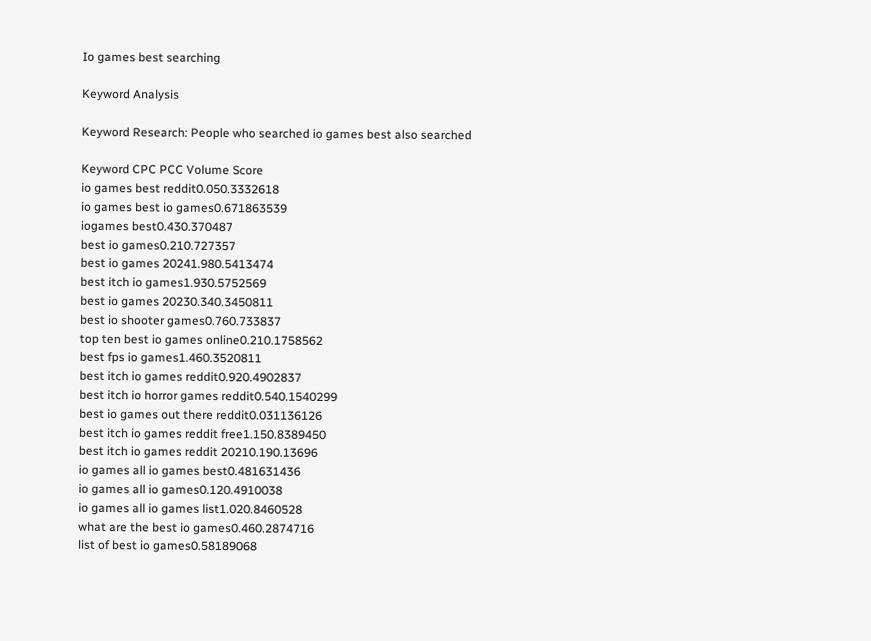Io games best searching

Keyword Analysis

Keyword Research: People who searched io games best also searched

Keyword CPC PCC Volume Score
io games best reddit0.050.3332618
io games best io games0.671863539
iogames best0.430.370487
best io games0.210.727357
best io games 20241.980.5413474
best itch io games1.930.5752569
best io games 20230.340.3450811
best io shooter games0.760.733837
top ten best io games online0.210.1758562
best fps io games1.460.3520811
best itch io games reddit0.920.4902837
best itch io horror games reddit0.540.1540299
best io games out there reddit0.031136126
best itch io games reddit free1.150.8389450
best itch io games reddit 20210.190.13696
io games all io games best0.481631436
io games all io games0.120.4910038
io games all io games list1.020.8460528
what are the best io games0.460.2874716
list of best io games0.58189068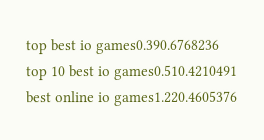top best io games0.390.6768236
top 10 best io games0.510.4210491
best online io games1.220.4605376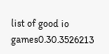list of good io games0.30.3526213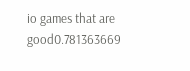io games that are good0.781363669